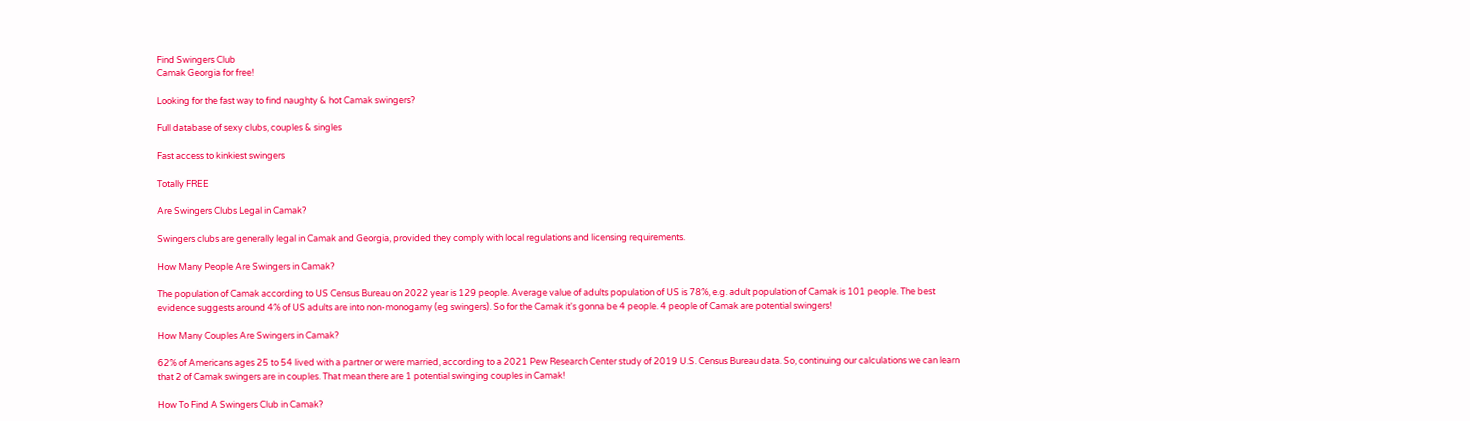Find Swingers Club
Camak Georgia for free!

Looking for the fast way to find naughty & hot Camak swingers?

Full database of sexy clubs, couples & singles

Fast access to kinkiest swingers

Totally FREE

Are Swingers Clubs Legal in Camak?

Swingers clubs are generally legal in Camak and Georgia, provided they comply with local regulations and licensing requirements.

How Many People Are Swingers in Camak?

The population of Camak according to US Census Bureau on 2022 year is 129 people. Average value of adults population of US is 78%, e.g. adult population of Camak is 101 people. The best evidence suggests around 4% of US adults are into non-monogamy (eg swingers). So for the Camak it's gonna be 4 people. 4 people of Camak are potential swingers!

How Many Couples Are Swingers in Camak?

62% of Americans ages 25 to 54 lived with a partner or were married, according to a 2021 Pew Research Center study of 2019 U.S. Census Bureau data. So, continuing our calculations we can learn that 2 of Camak swingers are in couples. That mean there are 1 potential swinging couples in Camak!

How To Find A Swingers Club in Camak?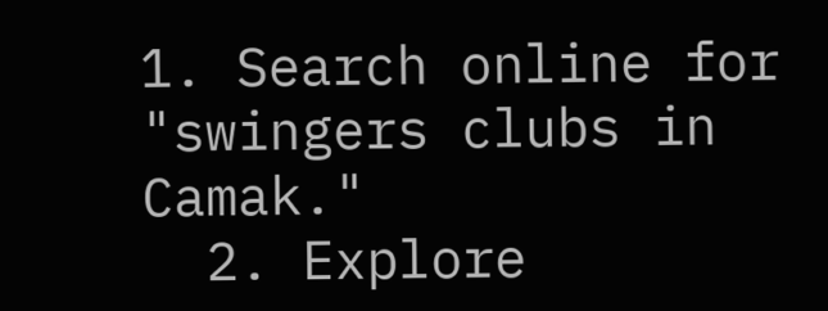1. Search online for "swingers clubs in Camak."
  2. Explore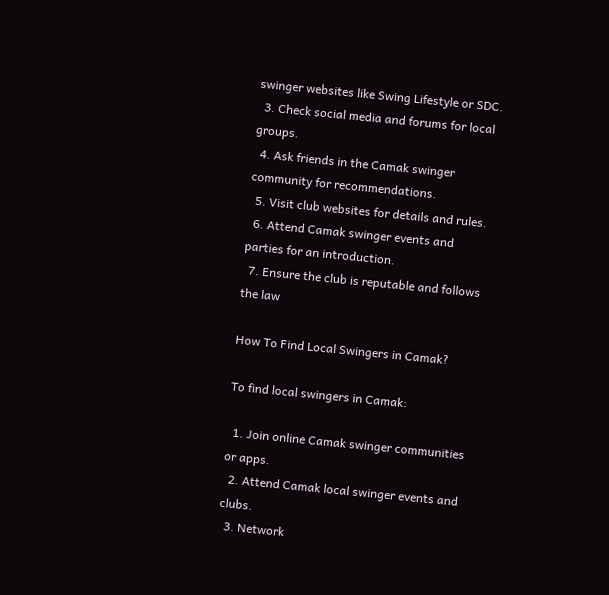swinger websites like Swing Lifestyle or SDC.
  3. Check social media and forums for local groups.
  4. Ask friends in the Camak swinger community for recommendations.
  5. Visit club websites for details and rules.
  6. Attend Camak swinger events and parties for an introduction.
  7. Ensure the club is reputable and follows the law

How To Find Local Swingers in Camak?

To find local swingers in Camak:

  1. Join online Camak swinger communities or apps.
  2. Attend Camak local swinger events and clubs.
  3. Network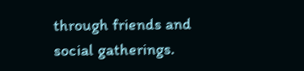through friends and social gatherings.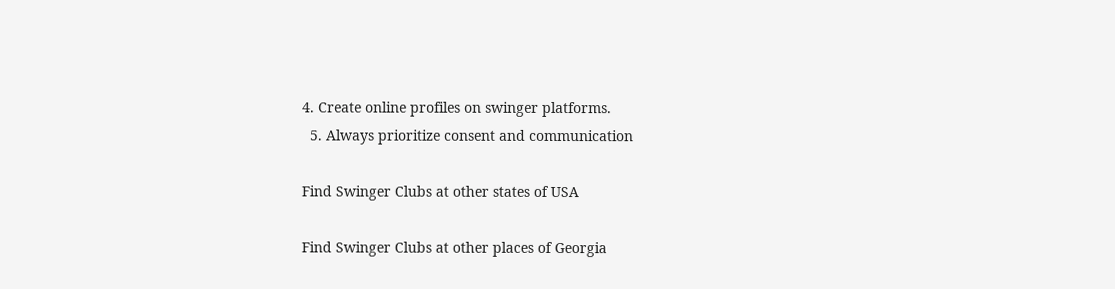4. Create online profiles on swinger platforms.
  5. Always prioritize consent and communication

Find Swinger Clubs at other states of USA

Find Swinger Clubs at other places of Georgia